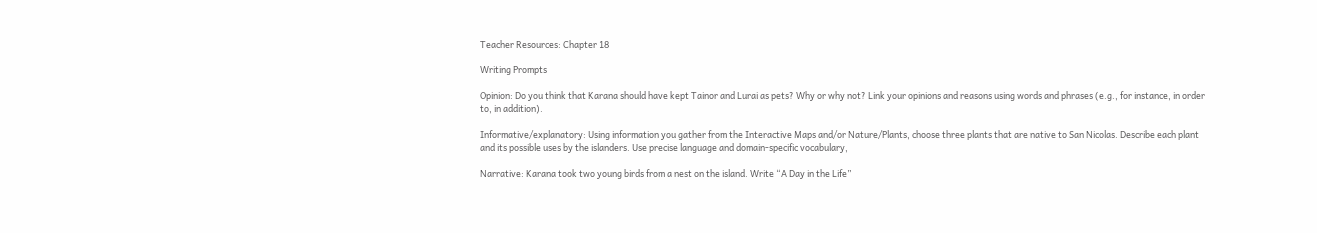Teacher Resources: Chapter 18

Writing Prompts

Opinion: Do you think that Karana should have kept Tainor and Lurai as pets? Why or why not? Link your opinions and reasons using words and phrases (e.g., for instance, in order to, in addition).

Informative/explanatory: Using information you gather from the Interactive Maps and/or Nature/Plants, choose three plants that are native to San Nicolas. Describe each plant and its possible uses by the islanders. Use precise language and domain-specific vocabulary,

Narrative: Karana took two young birds from a nest on the island. Write “A Day in the Life”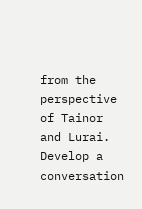from the perspective of Tainor and Lurai. Develop a conversation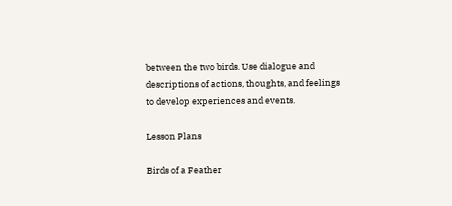between the two birds. Use dialogue and descriptions of actions, thoughts, and feelings to develop experiences and events.

Lesson Plans

Birds of a Feather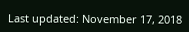Last updated: November 17, 2018